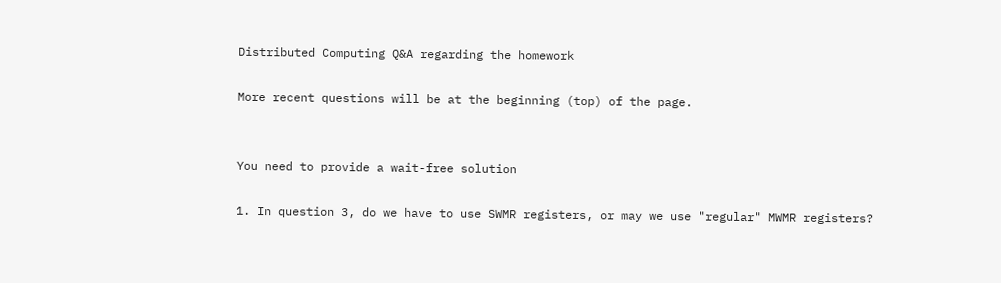Distributed Computing Q&A regarding the homework

More recent questions will be at the beginning (top) of the page.


You need to provide a wait-free solution

1. In question 3, do we have to use SWMR registers, or may we use "regular" MWMR registers?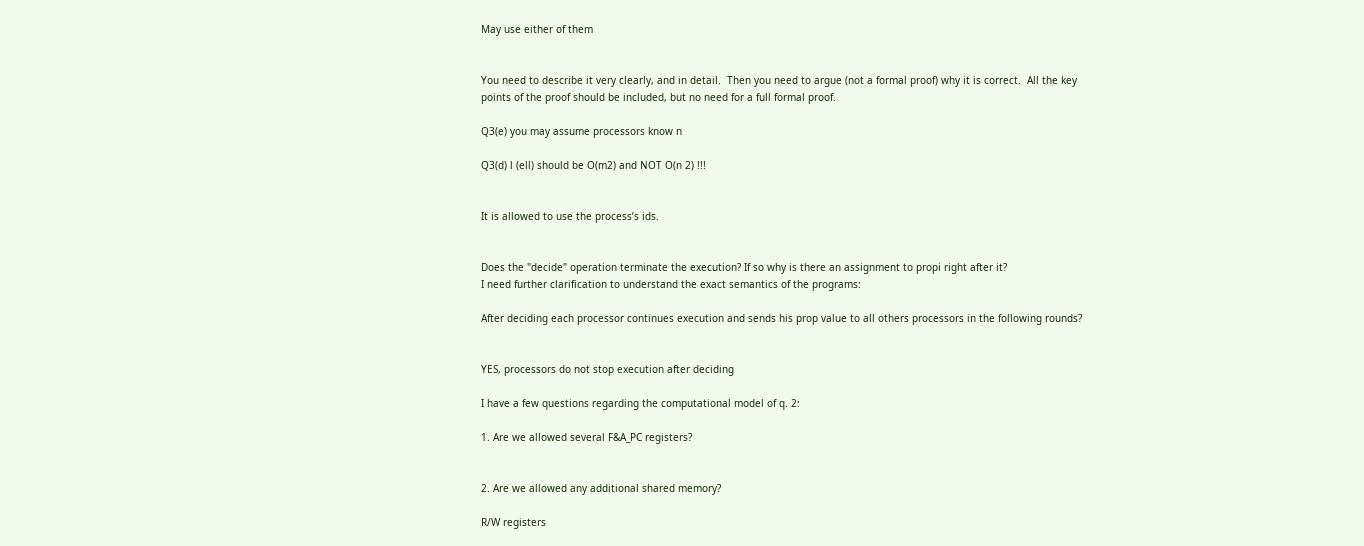May use either of them


You need to describe it very clearly, and in detail.  Then you need to argue (not a formal proof) why it is correct.  All the key points of the proof should be included, but no need for a full formal proof.

Q3(e) you may assume processors know n

Q3(d) l (ell) should be O(m2) and NOT O(n 2) !!!


It is allowed to use the process’s ids.


Does the "decide" operation terminate the execution? If so why is there an assignment to propi right after it?
I need further clarification to understand the exact semantics of the programs:

After deciding each processor continues execution and sends his prop value to all others processors in the following rounds?


YES, processors do not stop execution after deciding

I have a few questions regarding the computational model of q. 2:

1. Are we allowed several F&A_PC registers?


2. Are we allowed any additional shared memory?

R/W registers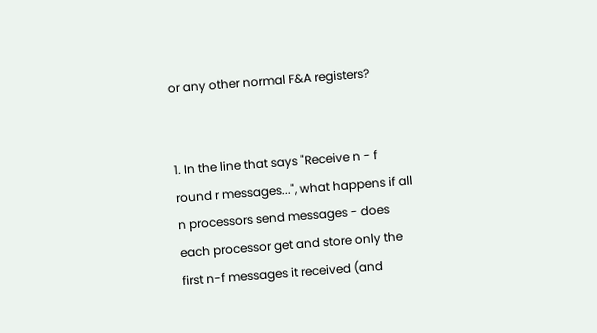or any other normal F&A registers?


1. In the line that says "Receive n - f round r messages...", what happens if all n processors send messages - does each processor get and store only the first n-f messages it received (and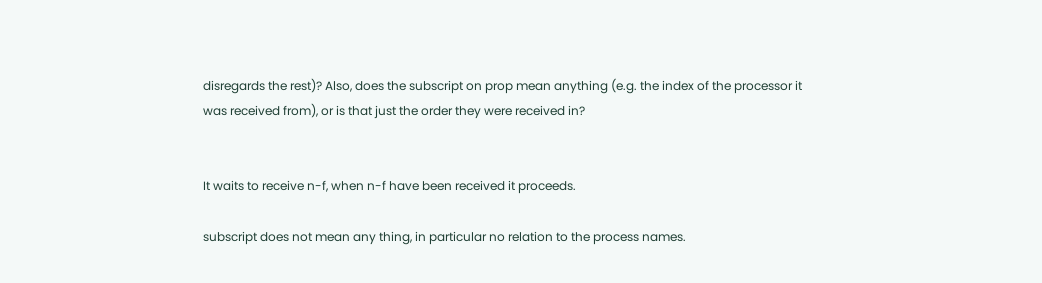disregards the rest)? Also, does the subscript on prop mean anything (e.g. the index of the processor it was received from), or is that just the order they were received in?


It waits to receive n-f, when n-f have been received it proceeds.

subscript does not mean any thing, in particular no relation to the process names.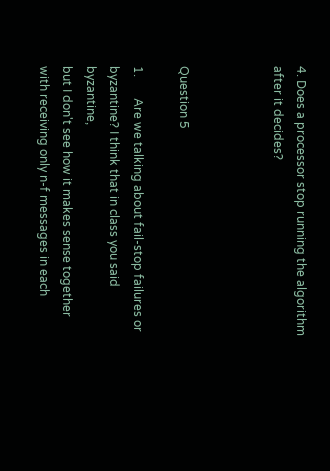4. Does a processor stop running the algorithm after it decides?



Question 5

1.       Are we talking about fail-stop failures or byzantine? I think that in class you said byzantine,
but I don't see how it makes sense together with receiving only n-f messages in each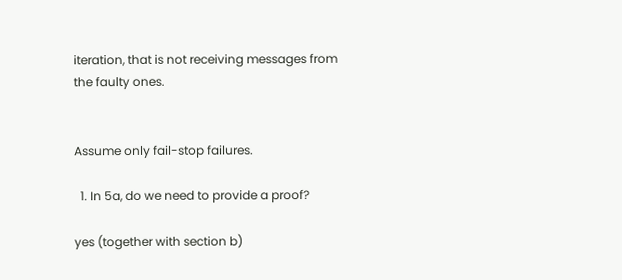iteration, that is not receiving messages from the faulty ones.


Assume only fail-stop failures.

  1. In 5a, do we need to provide a proof?

yes (together with section b)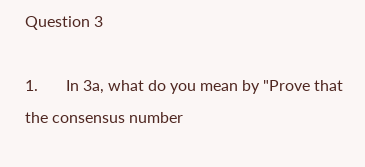Question 3

1.       In 3a, what do you mean by "Prove that the consensus number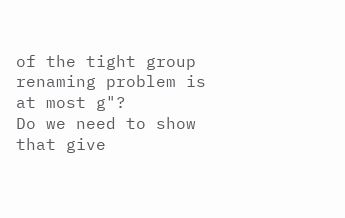of the tight group renaming problem is at most g"?
Do we need to show that give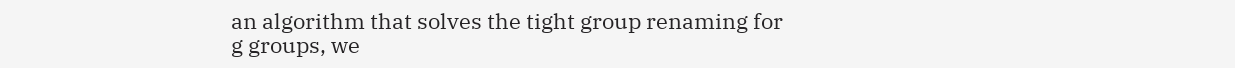an algorithm that solves the tight group renaming for g groups, we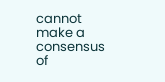cannot make a consensus of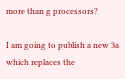more than g processors?

I am going to publish a new 3a which replaces the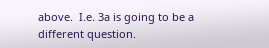above.  I.e. 3a is going to be a different question.